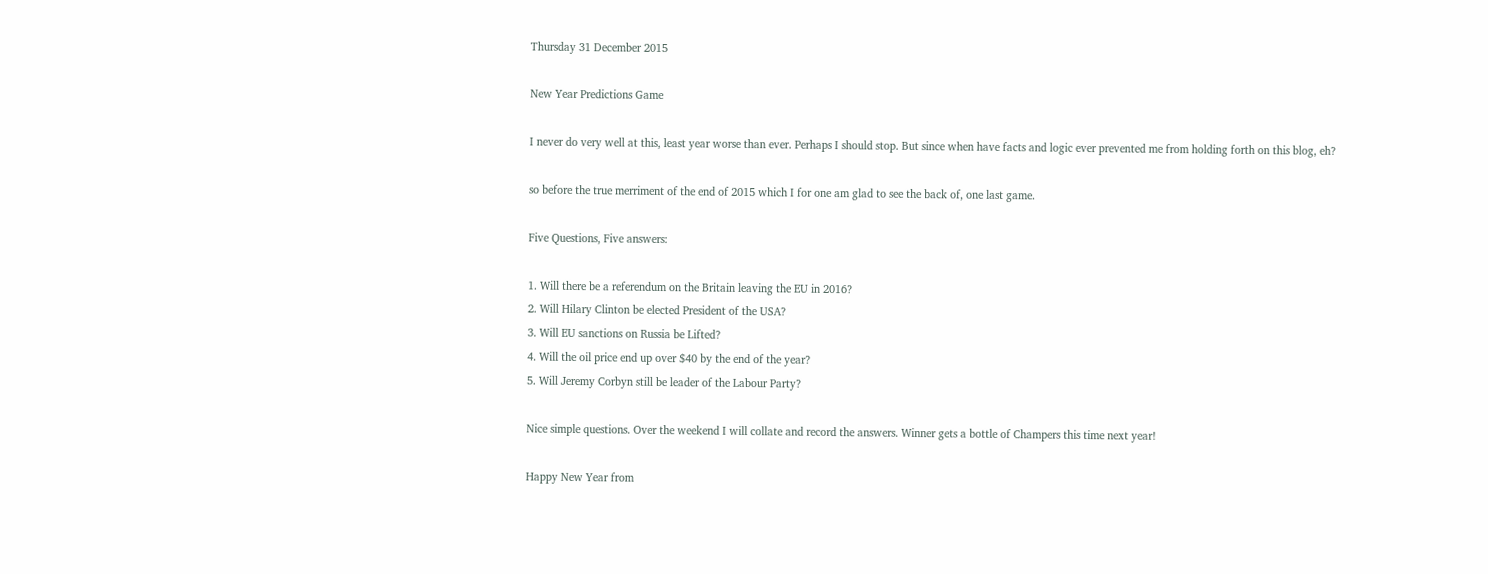Thursday 31 December 2015

New Year Predictions Game

I never do very well at this, least year worse than ever. Perhaps I should stop. But since when have facts and logic ever prevented me from holding forth on this blog, eh?

so before the true merriment of the end of 2015 which I for one am glad to see the back of, one last game.

Five Questions, Five answers:

1. Will there be a referendum on the Britain leaving the EU in 2016?
2. Will Hilary Clinton be elected President of the USA?
3. Will EU sanctions on Russia be Lifted?
4. Will the oil price end up over $40 by the end of the year?
5. Will Jeremy Corbyn still be leader of the Labour Party?

Nice simple questions. Over the weekend I will collate and record the answers. Winner gets a bottle of Champers this time next year!

Happy New Year from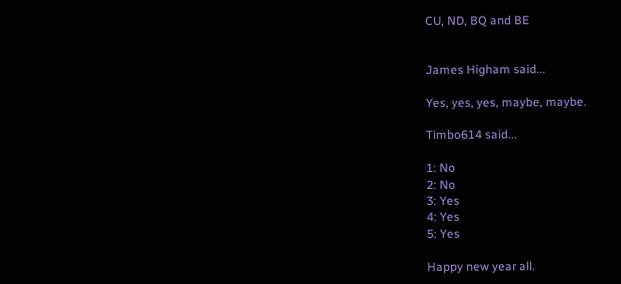CU, ND, BQ and BE


James Higham said...

Yes, yes, yes, maybe, maybe.

Timbo614 said...

1: No
2: No
3: Yes
4: Yes
5: Yes

Happy new year all.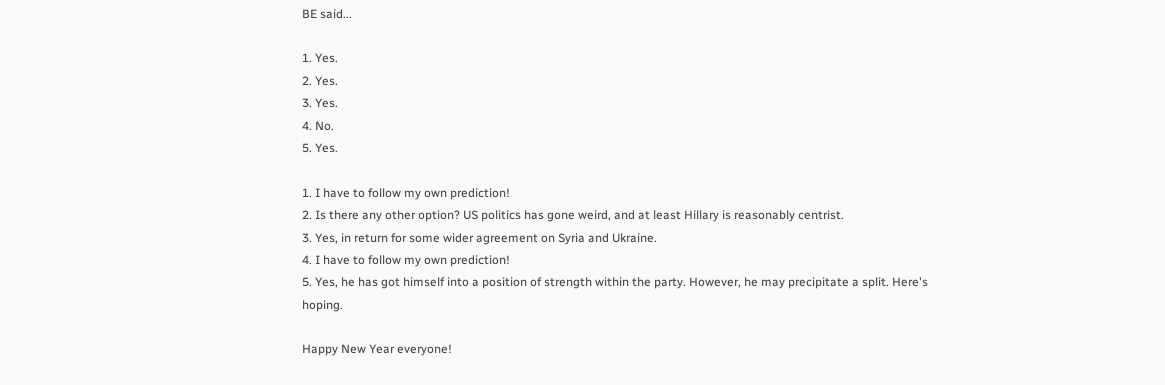BE said...

1. Yes.
2. Yes.
3. Yes.
4. No.
5. Yes.

1. I have to follow my own prediction!
2. Is there any other option? US politics has gone weird, and at least Hillary is reasonably centrist.
3. Yes, in return for some wider agreement on Syria and Ukraine.
4. I have to follow my own prediction!
5. Yes, he has got himself into a position of strength within the party. However, he may precipitate a split. Here's hoping.

Happy New Year everyone!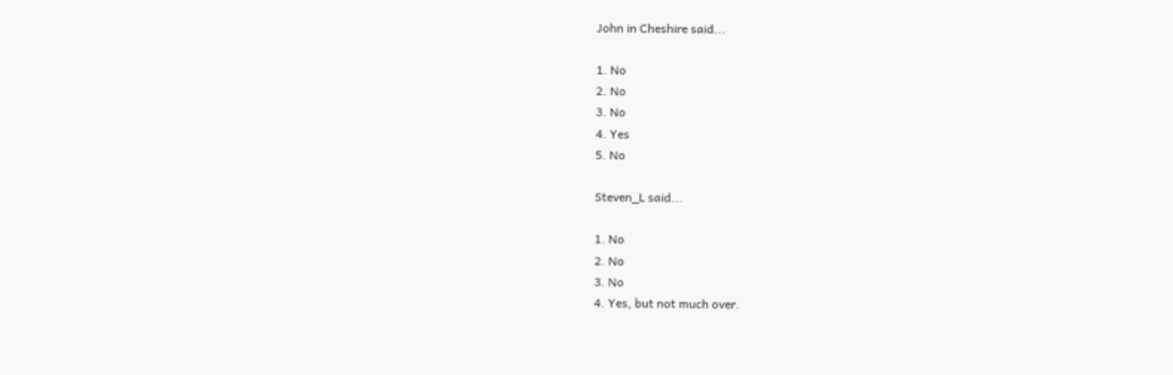John in Cheshire said...

1. No
2. No
3. No
4. Yes
5. No

Steven_L said...

1. No
2. No
3. No
4. Yes, but not much over.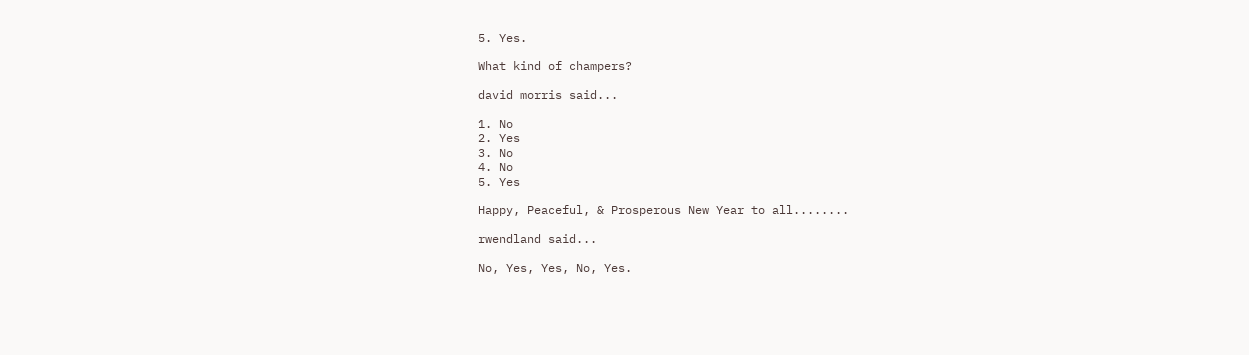5. Yes.

What kind of champers?

david morris said...

1. No
2. Yes
3. No
4. No
5. Yes

Happy, Peaceful, & Prosperous New Year to all........

rwendland said...

No, Yes, Yes, No, Yes.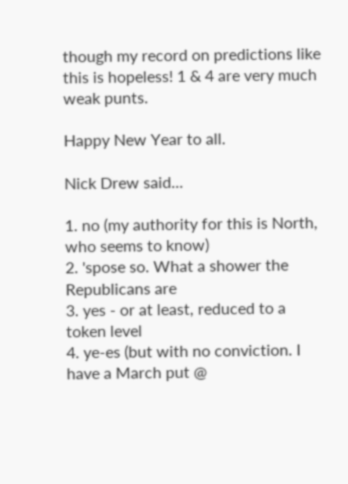though my record on predictions like this is hopeless! 1 & 4 are very much weak punts.

Happy New Year to all.

Nick Drew said...

1. no (my authority for this is North, who seems to know)
2. 'spose so. What a shower the Republicans are
3. yes - or at least, reduced to a token level
4. ye-es (but with no conviction. I have a March put @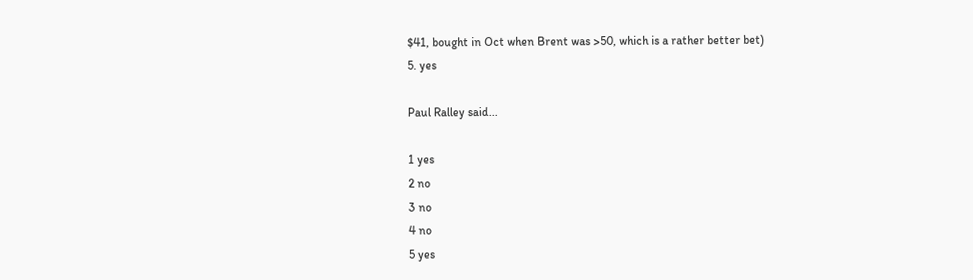$41, bought in Oct when Brent was >50, which is a rather better bet)
5. yes

Paul Ralley said...

1 yes
2 no
3 no
4 no
5 yes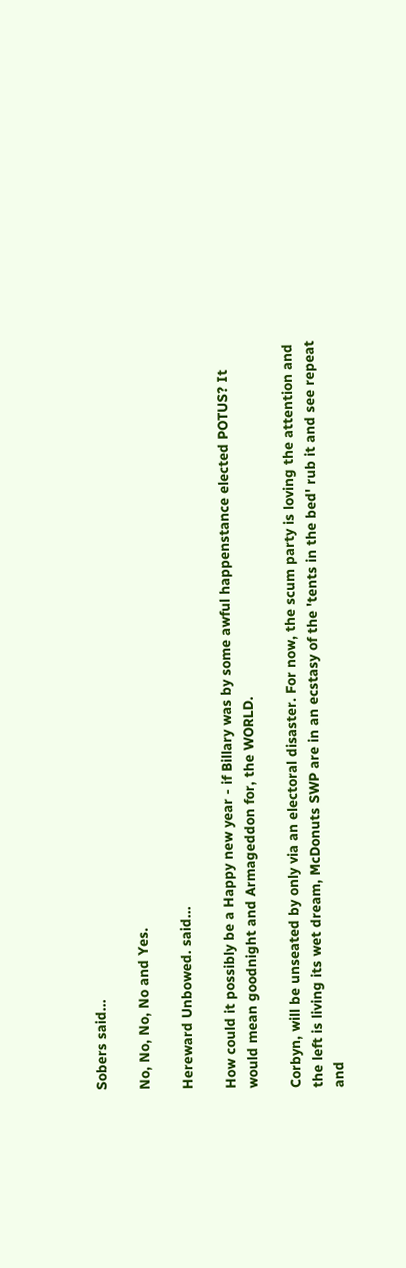Sobers said...

No, No, No, No and Yes.

Hereward Unbowed. said...

How could it possibly be a Happy new year - if Billary was by some awful happenstance elected POTUS? It would mean goodnight and Armageddon for, the WORLD.

Corbyn, will be unseated by only via an electoral disaster. For now, the scum party is loving the attention and the left is living its wet dream, McDonuts SWP are in an ecstasy of the 'tents in the bed' rub it and see repeat and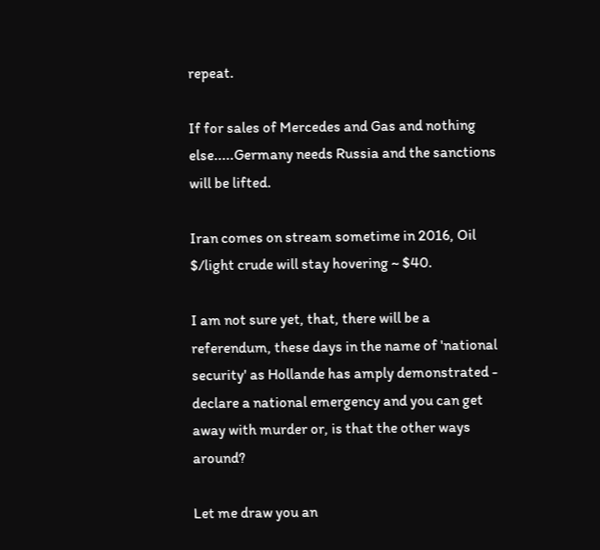repeat.

If for sales of Mercedes and Gas and nothing else.....Germany needs Russia and the sanctions will be lifted.

Iran comes on stream sometime in 2016, Oil $/light crude will stay hovering ~ $40.

I am not sure yet, that, there will be a referendum, these days in the name of 'national security' as Hollande has amply demonstrated - declare a national emergency and you can get away with murder or, is that the other ways around?

Let me draw you an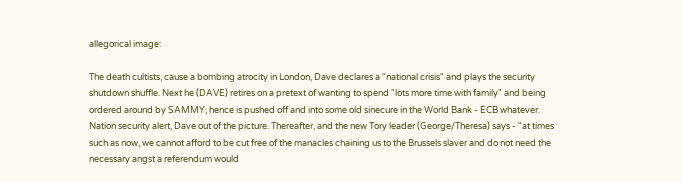allegorical image:

The death cultists, cause a bombing atrocity in London, Dave declares a "national crisis" and plays the security shutdown shuffle. Next he (DAVE) retires on a pretext of wanting to spend "lots more time with family" and being ordered around by SAMMY, hence is pushed off and into some old sinecure in the World Bank - ECB whatever.
Nation security alert, Dave out of the picture. Thereafter, and the new Tory leader (George/Theresa) says - "at times such as now, we cannot afford to be cut free of the manacles chaining us to the Brussels slaver and do not need the necessary angst a referendum would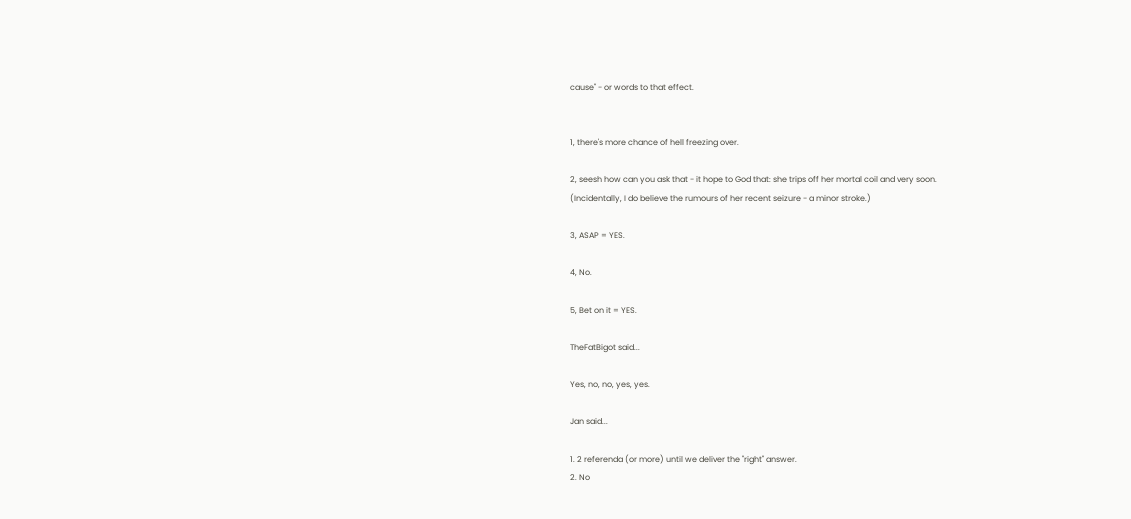cause" - or words to that effect.


1, there's more chance of hell freezing over.

2, seesh how can you ask that - it hope to God that: she trips off her mortal coil and very soon.
(Incidentally, I do believe the rumours of her recent seizure - a minor stroke.)

3, ASAP = YES.

4, No.

5, Bet on it = YES.

TheFatBigot said...

Yes, no, no, yes, yes.

Jan said...

1. 2 referenda (or more) until we deliver the "right" answer.
2. No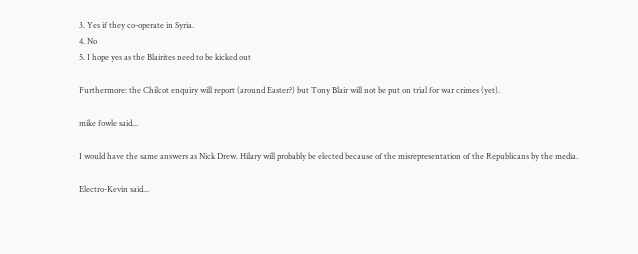3. Yes if they co-operate in Syria.
4. No
5. I hope yes as the Blairites need to be kicked out

Furthermore: the Chilcot enquiry will report (around Easter?) but Tony Blair will not be put on trial for war crimes (yet).

mike fowle said...

I would have the same answers as Nick Drew. Hilary will probably be elected because of the misrepresentation of the Republicans by the media.

Electro-Kevin said...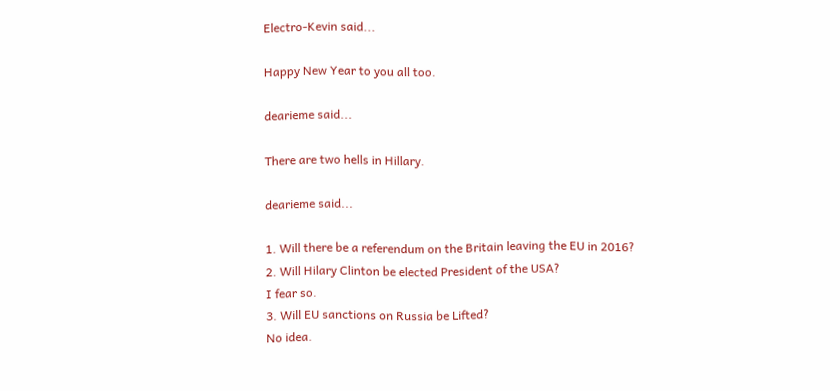Electro-Kevin said...

Happy New Year to you all too.

dearieme said...

There are two hells in Hillary.

dearieme said...

1. Will there be a referendum on the Britain leaving the EU in 2016?
2. Will Hilary Clinton be elected President of the USA?
I fear so.
3. Will EU sanctions on Russia be Lifted?
No idea.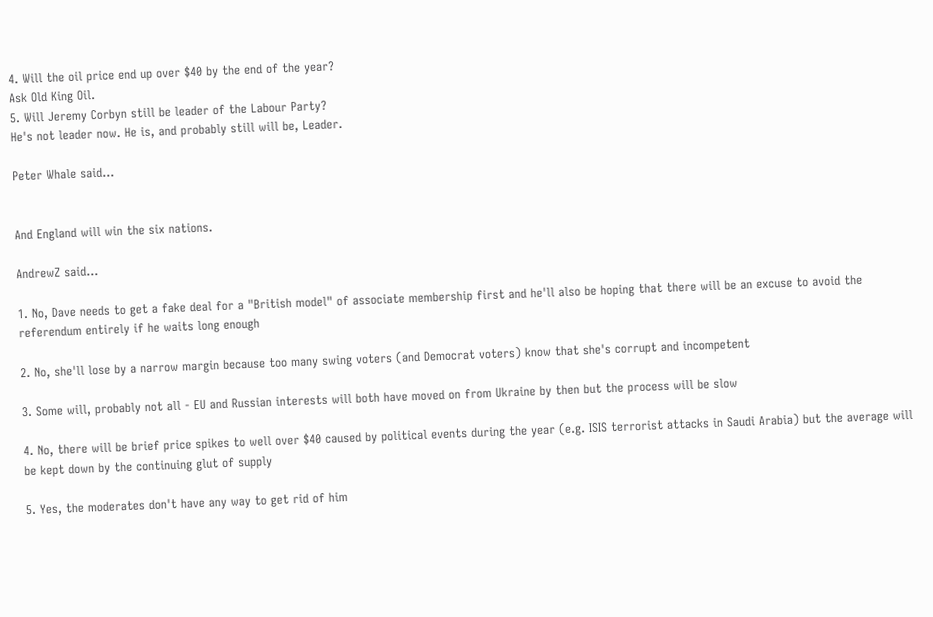4. Will the oil price end up over $40 by the end of the year?
Ask Old King Oil.
5. Will Jeremy Corbyn still be leader of the Labour Party?
He's not leader now. He is, and probably still will be, Leader.

Peter Whale said...


And England will win the six nations.

AndrewZ said...

1. No, Dave needs to get a fake deal for a "British model" of associate membership first and he'll also be hoping that there will be an excuse to avoid the referendum entirely if he waits long enough

2. No, she'll lose by a narrow margin because too many swing voters (and Democrat voters) know that she's corrupt and incompetent

3. Some will, probably not all - EU and Russian interests will both have moved on from Ukraine by then but the process will be slow

4. No, there will be brief price spikes to well over $40 caused by political events during the year (e.g. ISIS terrorist attacks in Saudi Arabia) but the average will be kept down by the continuing glut of supply

5. Yes, the moderates don't have any way to get rid of him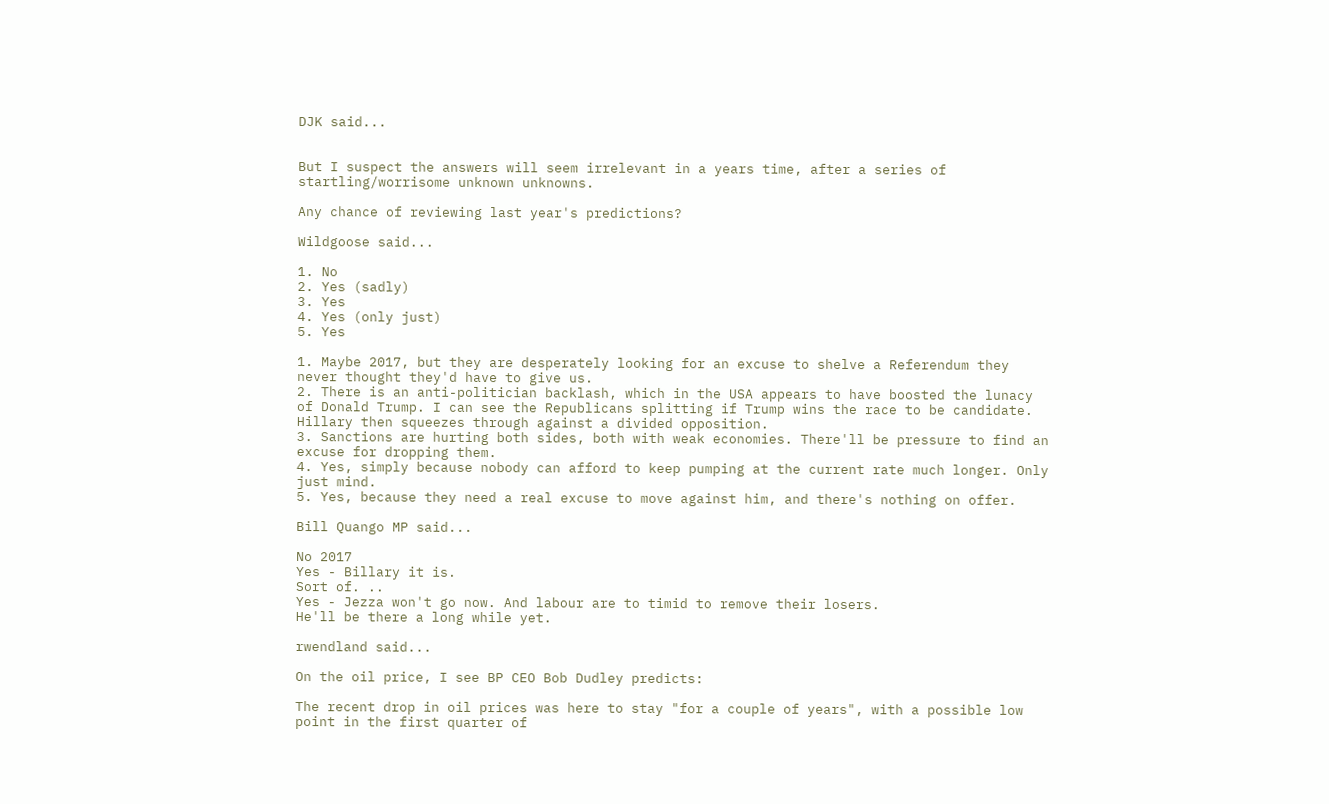DJK said...


But I suspect the answers will seem irrelevant in a years time, after a series of startling/worrisome unknown unknowns.

Any chance of reviewing last year's predictions?

Wildgoose said...

1. No
2. Yes (sadly)
3. Yes
4. Yes (only just)
5. Yes

1. Maybe 2017, but they are desperately looking for an excuse to shelve a Referendum they never thought they'd have to give us.
2. There is an anti-politician backlash, which in the USA appears to have boosted the lunacy of Donald Trump. I can see the Republicans splitting if Trump wins the race to be candidate. Hillary then squeezes through against a divided opposition.
3. Sanctions are hurting both sides, both with weak economies. There'll be pressure to find an excuse for dropping them.
4. Yes, simply because nobody can afford to keep pumping at the current rate much longer. Only just mind.
5. Yes, because they need a real excuse to move against him, and there's nothing on offer.

Bill Quango MP said...

No 2017
Yes - Billary it is.
Sort of. ..
Yes - Jezza won't go now. And labour are to timid to remove their losers.
He'll be there a long while yet.

rwendland said...

On the oil price, I see BP CEO Bob Dudley predicts:

The recent drop in oil prices was here to stay "for a couple of years", with a possible low point in the first quarter of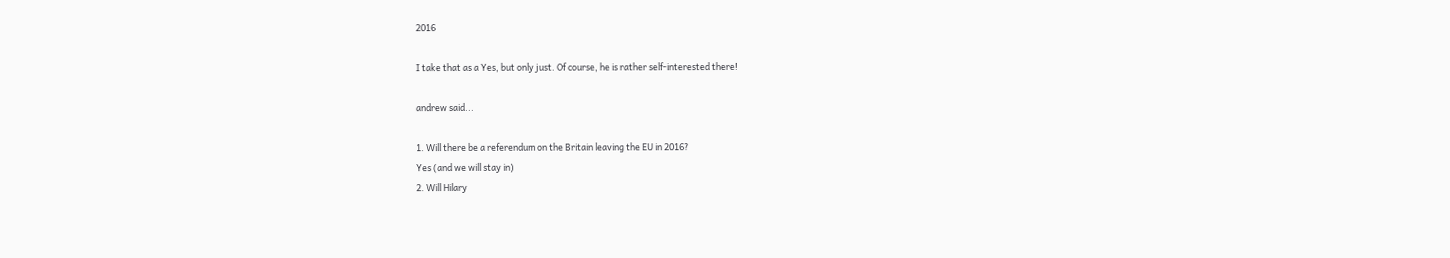2016

I take that as a Yes, but only just. Of course, he is rather self-interested there!

andrew said...

1. Will there be a referendum on the Britain leaving the EU in 2016?
Yes (and we will stay in)
2. Will Hilary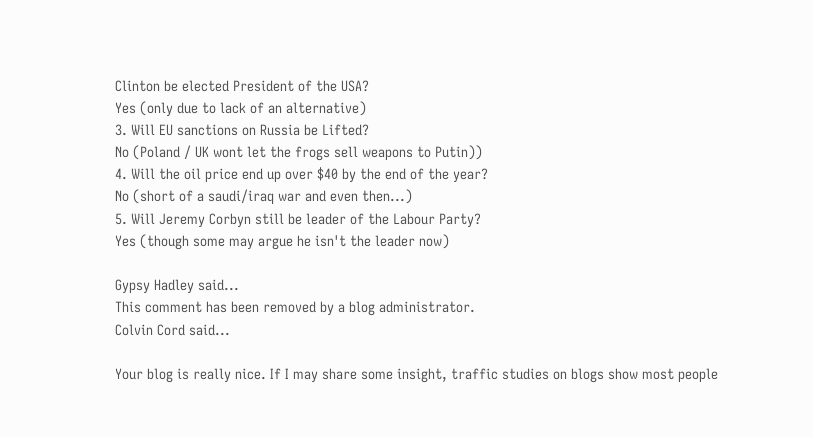Clinton be elected President of the USA?
Yes (only due to lack of an alternative)
3. Will EU sanctions on Russia be Lifted?
No (Poland / UK wont let the frogs sell weapons to Putin))
4. Will the oil price end up over $40 by the end of the year?
No (short of a saudi/iraq war and even then...)
5. Will Jeremy Corbyn still be leader of the Labour Party?
Yes (though some may argue he isn't the leader now)

Gypsy Hadley said...
This comment has been removed by a blog administrator.
Colvin Cord said...

Your blog is really nice. If I may share some insight, traffic studies on blogs show most people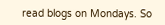read blogs on Mondays. So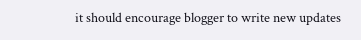it should encourage blogger to write new updates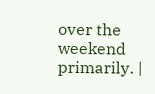over the weekend primarily. |